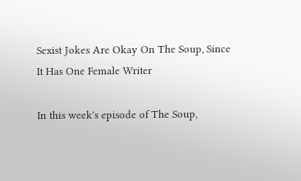Sexist Jokes Are Okay On The Soup, Since It Has One Female Writer

In this week's episode of The Soup,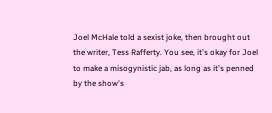Joel McHale told a sexist joke, then brought out the writer, Tess Rafferty. You see, it's okay for Joel to make a misogynistic jab, as long as it's penned by the show's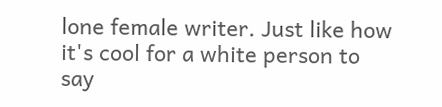lone female writer. Just like how it's cool for a white person to say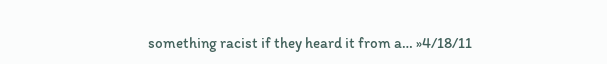something racist if they heard it from a… »4/18/11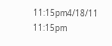11:15pm4/18/11 11:15pm